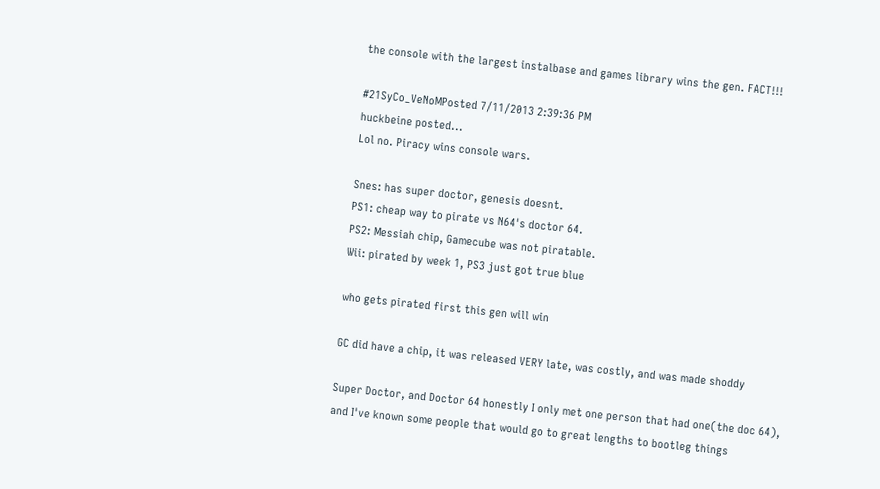the console with the largest instalbase and games library wins the gen. FACT!!!

#21SyCo_VeNoMPosted 7/11/2013 2:39:36 PM
huckbeine posted...
Lol no. Piracy wins console wars.

Snes: has super doctor, genesis doesnt.
PS1: cheap way to pirate vs N64's doctor 64.
PS2: Messiah chip, Gamecube was not piratable.
Wii: pirated by week 1, PS3 just got true blue

who gets pirated first this gen will win

GC did have a chip, it was released VERY late, was costly, and was made shoddy

Super Doctor, and Doctor 64 honestly I only met one person that had one(the doc 64), and I've known some people that would go to great lengths to bootleg things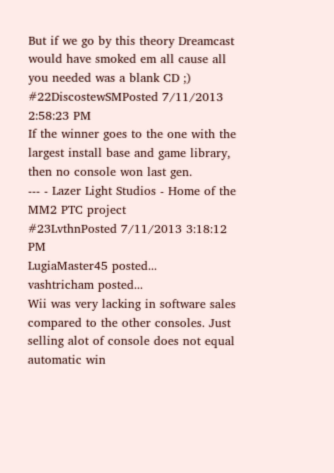But if we go by this theory Dreamcast would have smoked em all cause all you needed was a blank CD ;)
#22DiscostewSMPosted 7/11/2013 2:58:23 PM
If the winner goes to the one with the largest install base and game library, then no console won last gen.
--- - Lazer Light Studios - Home of the MM2 PTC project
#23LvthnPosted 7/11/2013 3:18:12 PM
LugiaMaster45 posted...
vashtricham posted...
Wii was very lacking in software sales compared to the other consoles. Just selling alot of console does not equal automatic win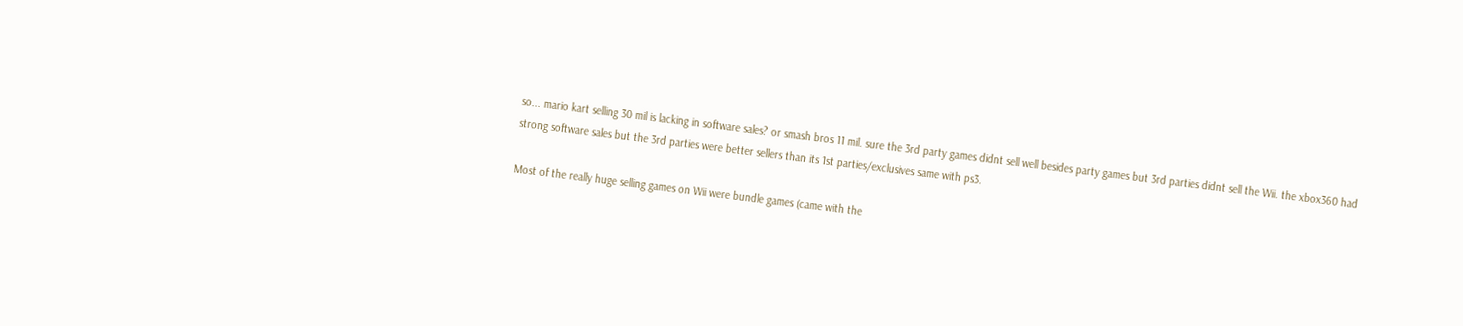so... mario kart selling 30 mil is lacking in software sales? or smash bros 11 mil. sure the 3rd party games didnt sell well besides party games but 3rd parties didnt sell the Wii. the xbox360 had strong software sales but the 3rd parties were better sellers than its 1st parties/exclusives same with ps3.

Most of the really huge selling games on Wii were bundle games (came with the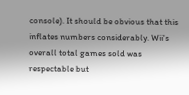console). It should be obvious that this inflates numbers considerably. Wii's overall total games sold was respectable but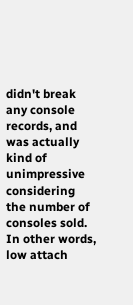didn't break any console records, and was actually kind of unimpressive considering the number of consoles sold. In other words, low attach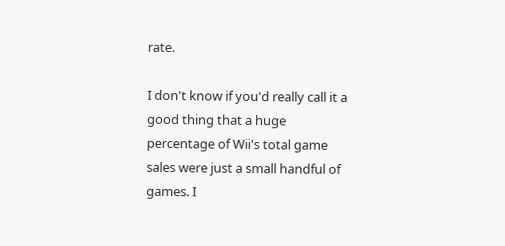rate.

I don't know if you'd really call it a good thing that a huge percentage of Wii's total game sales were just a small handful of games. I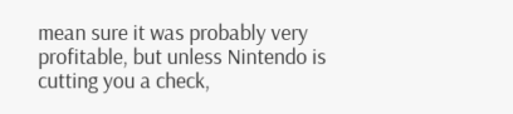mean sure it was probably very profitable, but unless Nintendo is cutting you a check,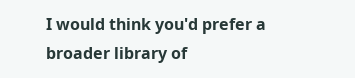I would think you'd prefer a broader library of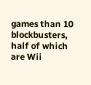games than 10 blockbusters, half of which are Wii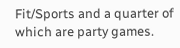Fit/Sports and a quarter of which are party games.